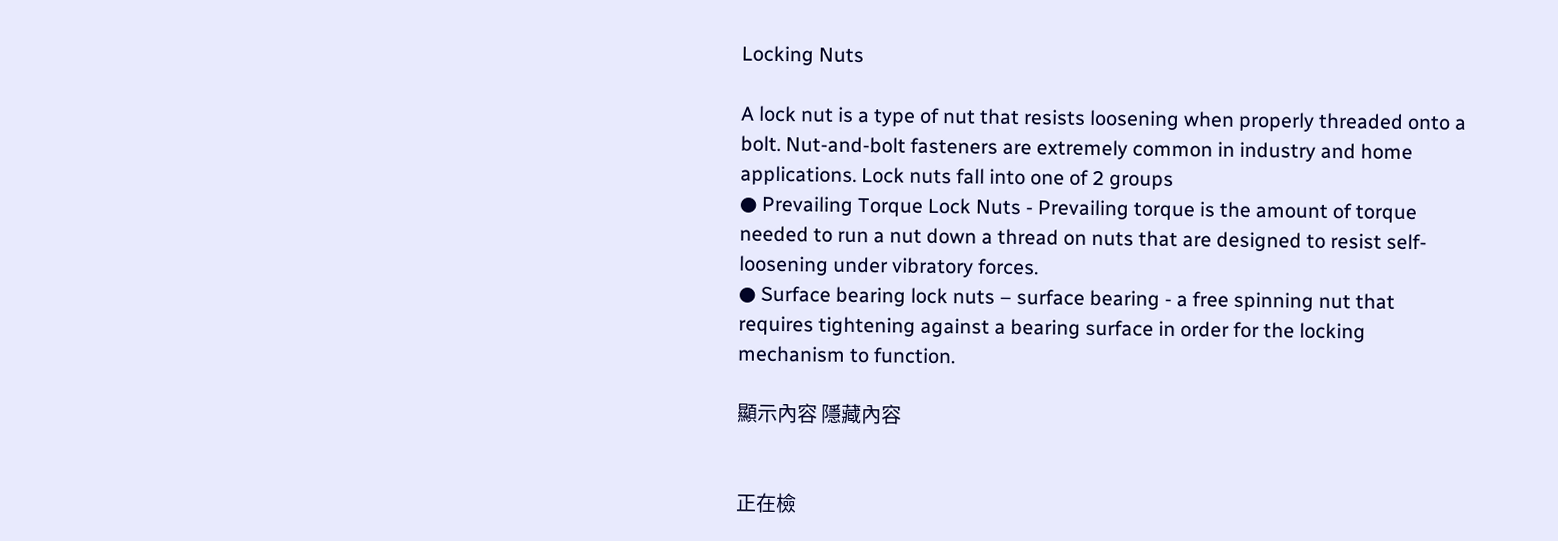Locking Nuts

A lock nut is a type of nut that resists loosening when properly threaded onto a bolt. Nut-and-bolt fasteners are extremely common in industry and home applications. Lock nuts fall into one of 2 groups
● Prevailing Torque Lock Nuts - Prevailing torque is the amount of torque needed to run a nut down a thread on nuts that are designed to resist self-loosening under vibratory forces.
● Surface bearing lock nuts – surface bearing - a free spinning nut that requires tightening against a bearing surface in order for the locking mechanism to function.

顯示內容 隱藏內容


正在檢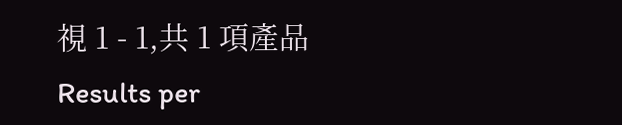視 1 - 1,共 1 項產品
Results per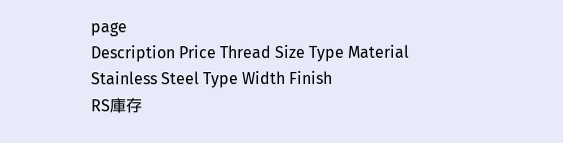page
Description Price Thread Size Type Material Stainless Steel Type Width Finish
RS庫存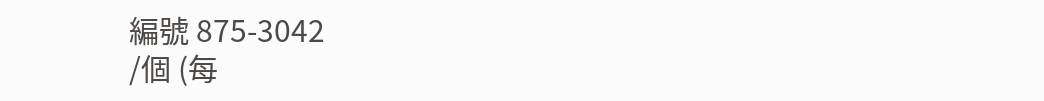編號 875-3042
/個 (每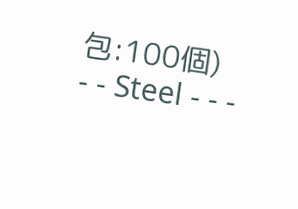包:100個)
- - Steel - - -